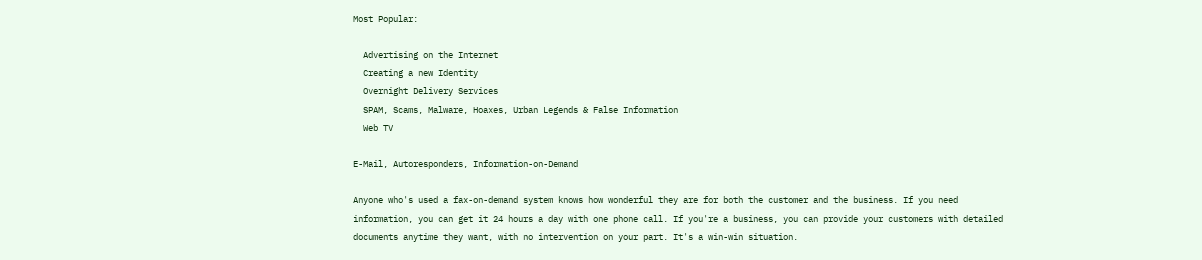Most Popular:

  Advertising on the Internet
  Creating a new Identity
  Overnight Delivery Services
  SPAM, Scams, Malware, Hoaxes, Urban Legends & False Information
  Web TV

E-Mail, Autoresponders, Information-on-Demand

Anyone who's used a fax-on-demand system knows how wonderful they are for both the customer and the business. If you need information, you can get it 24 hours a day with one phone call. If you're a business, you can provide your customers with detailed documents anytime they want, with no intervention on your part. It's a win-win situation.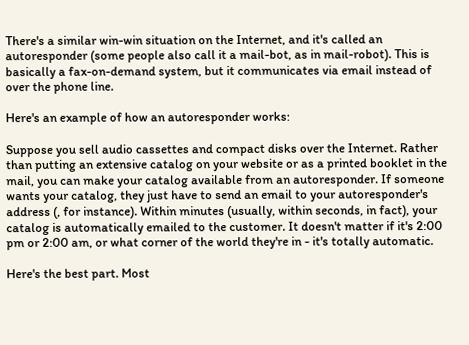There's a similar win-win situation on the Internet, and it's called an autoresponder (some people also call it a mail-bot, as in mail-robot). This is basically a fax-on-demand system, but it communicates via email instead of over the phone line.

Here's an example of how an autoresponder works:

Suppose you sell audio cassettes and compact disks over the Internet. Rather than putting an extensive catalog on your website or as a printed booklet in the mail, you can make your catalog available from an autoresponder. If someone wants your catalog, they just have to send an email to your autoresponder's address (, for instance). Within minutes (usually, within seconds, in fact), your catalog is automatically emailed to the customer. It doesn't matter if it's 2:00 pm or 2:00 am, or what corner of the world they're in - it's totally automatic.

Here's the best part. Most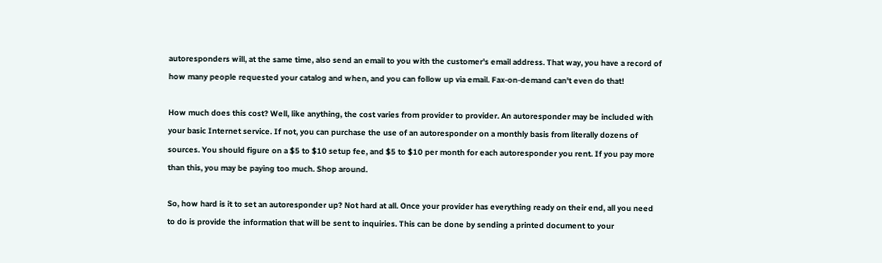autoresponders will, at the same time, also send an email to you with the customer's email address. That way, you have a record of how many people requested your catalog and when, and you can follow up via email. Fax-on-demand can't even do that!

How much does this cost? Well, like anything, the cost varies from provider to provider. An autoresponder may be included with your basic Internet service. If not, you can purchase the use of an autoresponder on a monthly basis from literally dozens of sources. You should figure on a $5 to $10 setup fee, and $5 to $10 per month for each autoresponder you rent. If you pay more than this, you may be paying too much. Shop around.

So, how hard is it to set an autoresponder up? Not hard at all. Once your provider has everything ready on their end, all you need to do is provide the information that will be sent to inquiries. This can be done by sending a printed document to your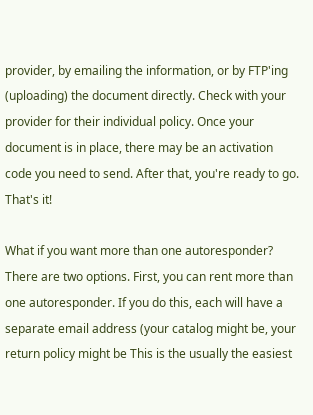provider, by emailing the information, or by FTP'ing (uploading) the document directly. Check with your provider for their individual policy. Once your document is in place, there may be an activation code you need to send. After that, you're ready to go. That's it!

What if you want more than one autoresponder? There are two options. First, you can rent more than one autoresponder. If you do this, each will have a separate email address (your catalog might be, your return policy might be This is the usually the easiest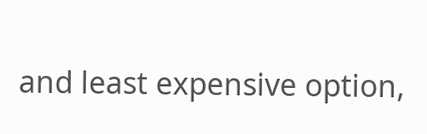and least expensive option,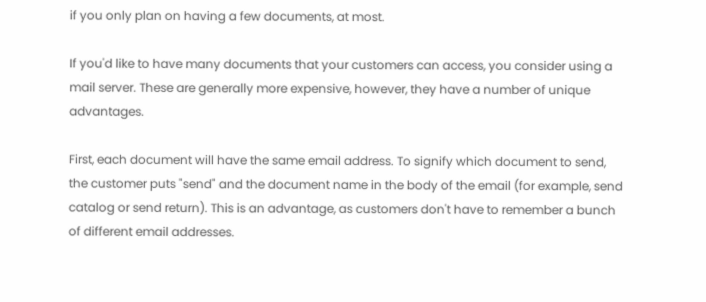if you only plan on having a few documents, at most.

If you'd like to have many documents that your customers can access, you consider using a mail server. These are generally more expensive, however, they have a number of unique advantages.

First, each document will have the same email address. To signify which document to send, the customer puts "send" and the document name in the body of the email (for example, send catalog or send return). This is an advantage, as customers don't have to remember a bunch of different email addresses.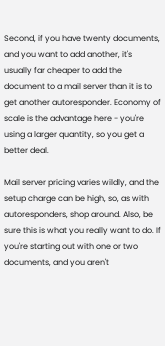Second, if you have twenty documents, and you want to add another, it's usually far cheaper to add the document to a mail server than it is to get another autoresponder. Economy of scale is the advantage here - you're using a larger quantity, so you get a better deal.

Mail server pricing varies wildly, and the setup charge can be high, so, as with autoresponders, shop around. Also, be sure this is what you really want to do. If you're starting out with one or two documents, and you aren't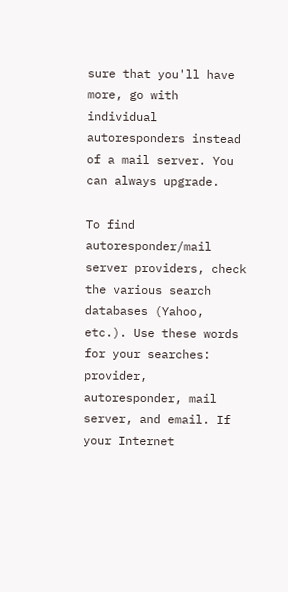sure that you'll have more, go with individual autoresponders instead of a mail server. You can always upgrade.

To find autoresponder/mail server providers, check the various search databases (Yahoo, etc.). Use these words for your searches: provider, autoresponder, mail server, and email. If your Internet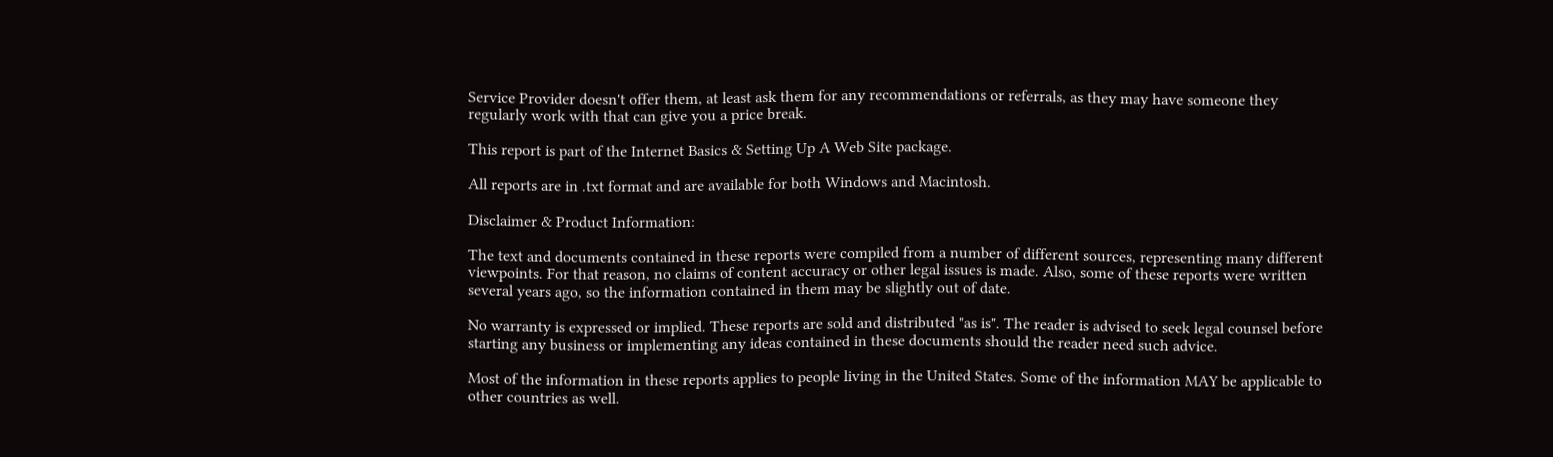Service Provider doesn't offer them, at least ask them for any recommendations or referrals, as they may have someone they regularly work with that can give you a price break.

This report is part of the Internet Basics & Setting Up A Web Site package.

All reports are in .txt format and are available for both Windows and Macintosh.

Disclaimer & Product Information:

The text and documents contained in these reports were compiled from a number of different sources, representing many different viewpoints. For that reason, no claims of content accuracy or other legal issues is made. Also, some of these reports were written several years ago, so the information contained in them may be slightly out of date.

No warranty is expressed or implied. These reports are sold and distributed "as is". The reader is advised to seek legal counsel before starting any business or implementing any ideas contained in these documents should the reader need such advice.

Most of the information in these reports applies to people living in the United States. Some of the information MAY be applicable to other countries as well.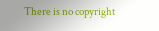There is no copyright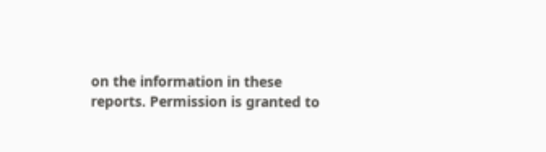on the information in these reports. Permission is granted to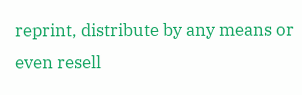reprint, distribute by any means or even resell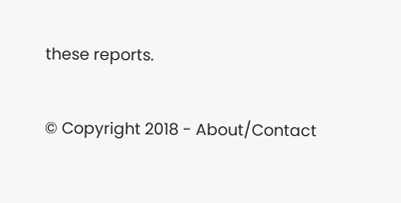these reports.

© Copyright 2018 - About/Contact